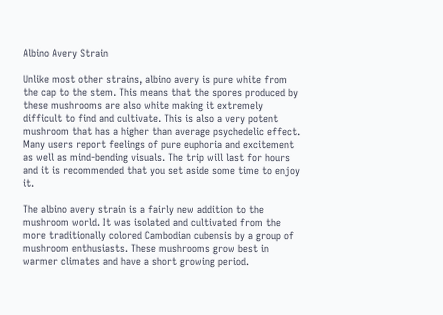Albino Avery Strain

Unlike most other strains, albino avery is pure white from the cap to the stem. This means that the spores produced by these mushrooms are also white making it extremely difficult to find and cultivate. This is also a very potent mushroom that has a higher than average psychedelic effect. Many users report feelings of pure euphoria and excitement as well as mind-bending visuals. The trip will last for hours and it is recommended that you set aside some time to enjoy it.

The albino avery strain is a fairly new addition to the mushroom world. It was isolated and cultivated from the more traditionally colored Cambodian cubensis by a group of mushroom enthusiasts. These mushrooms grow best in warmer climates and have a short growing period.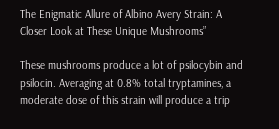The Enigmatic Allure of Albino Avery Strain: A Closer Look at These Unique Mushrooms”

These mushrooms produce a lot of psilocybin and psilocin. Averaging at 0.8% total tryptamines, a moderate dose of this strain will produce a trip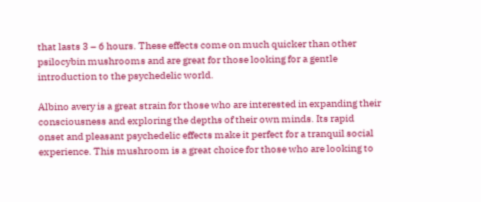that lasts 3 – 6 hours. These effects come on much quicker than other psilocybin mushrooms and are great for those looking for a gentle introduction to the psychedelic world.

Albino avery is a great strain for those who are interested in expanding their consciousness and exploring the depths of their own minds. Its rapid onset and pleasant psychedelic effects make it perfect for a tranquil social experience. This mushroom is a great choice for those who are looking to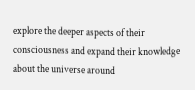explore the deeper aspects of their consciousness and expand their knowledge about the universe around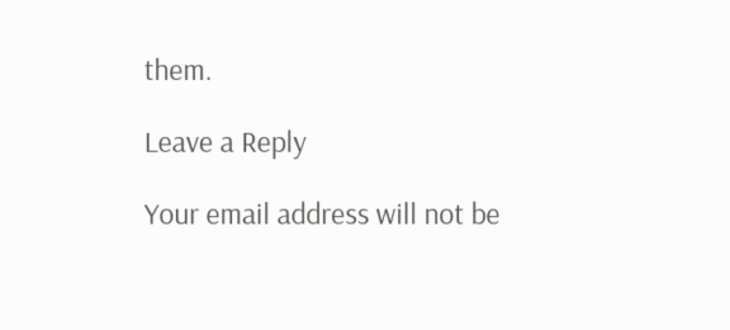them.

Leave a Reply

Your email address will not be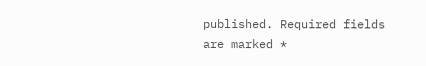published. Required fields are marked *